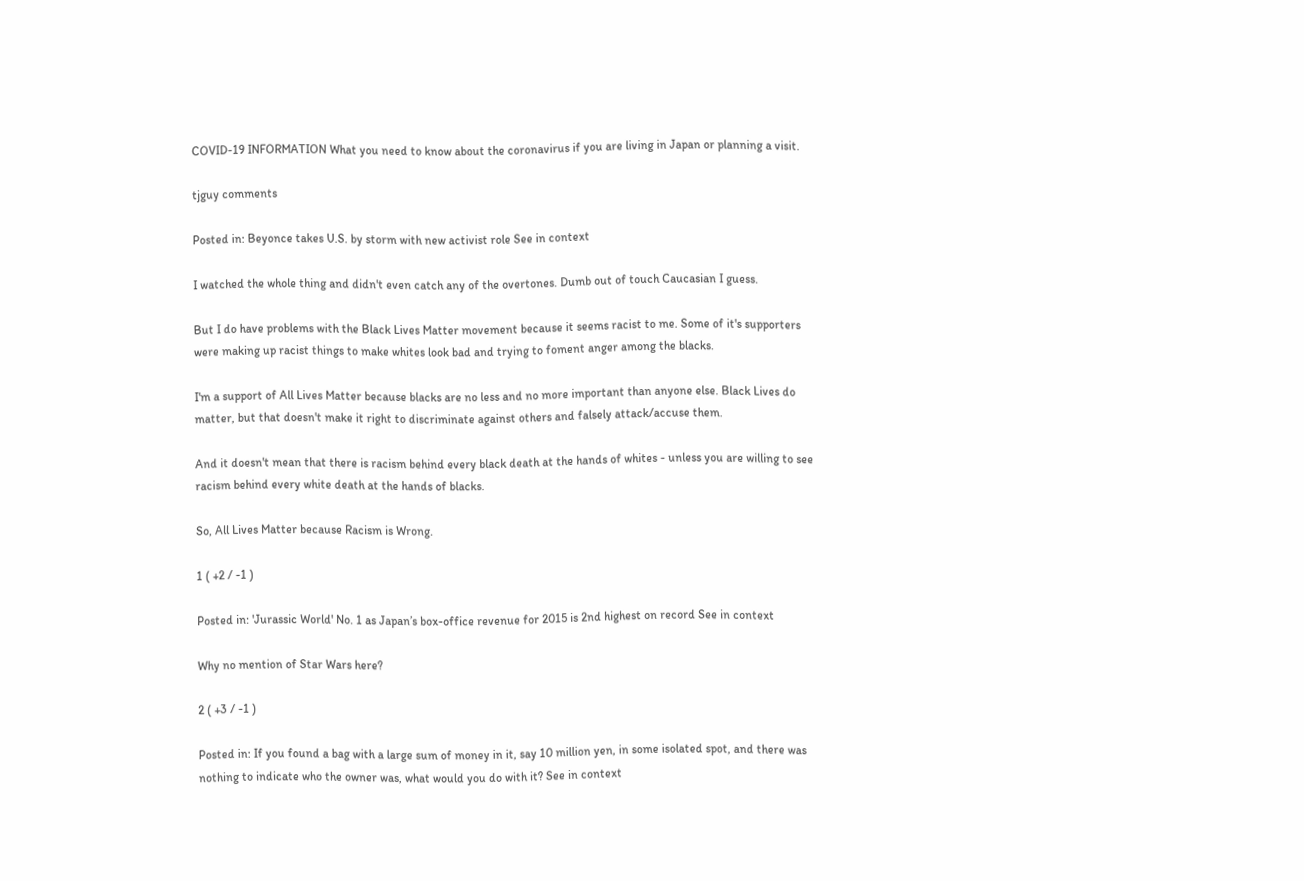COVID-19 INFORMATION What you need to know about the coronavirus if you are living in Japan or planning a visit.

tjguy comments

Posted in: Beyonce takes U.S. by storm with new activist role See in context

I watched the whole thing and didn't even catch any of the overtones. Dumb out of touch Caucasian I guess.

But I do have problems with the Black Lives Matter movement because it seems racist to me. Some of it's supporters were making up racist things to make whites look bad and trying to foment anger among the blacks.

I'm a support of All Lives Matter because blacks are no less and no more important than anyone else. Black Lives do matter, but that doesn't make it right to discriminate against others and falsely attack/accuse them.

And it doesn't mean that there is racism behind every black death at the hands of whites - unless you are willing to see racism behind every white death at the hands of blacks.

So, All Lives Matter because Racism is Wrong.

1 ( +2 / -1 )

Posted in: 'Jurassic World' No. 1 as Japan’s box-office revenue for 2015 is 2nd highest on record See in context

Why no mention of Star Wars here?

2 ( +3 / -1 )

Posted in: If you found a bag with a large sum of money in it, say 10 million yen, in some isolated spot, and there was nothing to indicate who the owner was, what would you do with it? See in context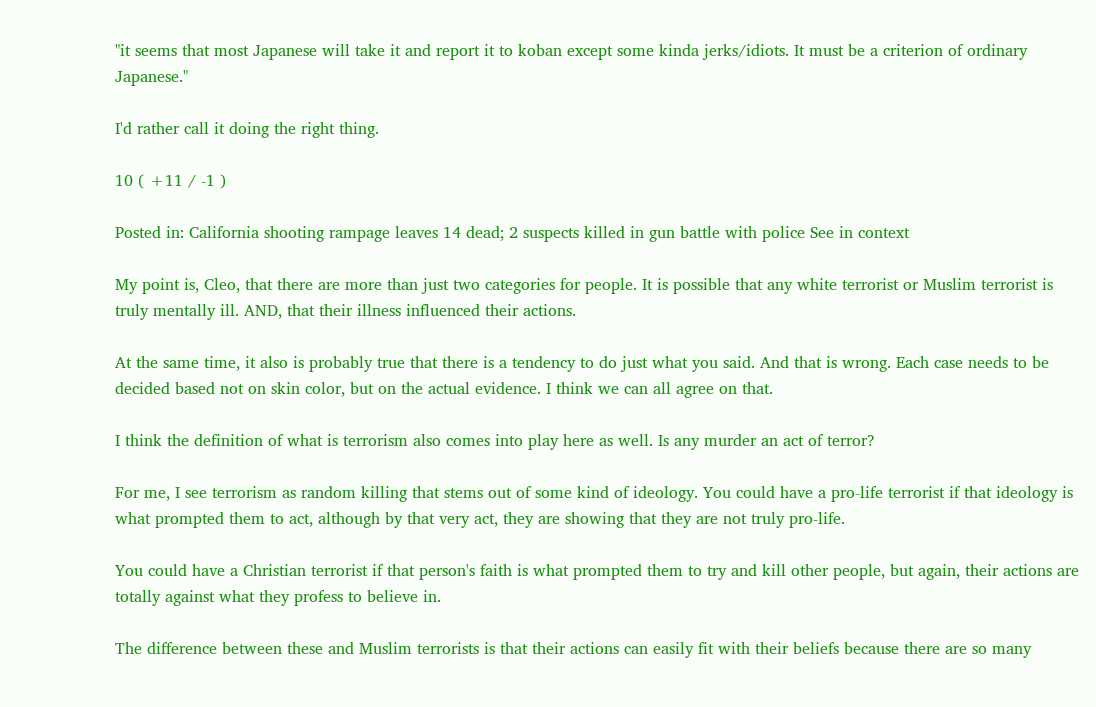"it seems that most Japanese will take it and report it to koban except some kinda jerks/idiots. It must be a criterion of ordinary Japanese."

I'd rather call it doing the right thing.

10 ( +11 / -1 )

Posted in: California shooting rampage leaves 14 dead; 2 suspects killed in gun battle with police See in context

My point is, Cleo, that there are more than just two categories for people. It is possible that any white terrorist or Muslim terrorist is truly mentally ill. AND, that their illness influenced their actions.

At the same time, it also is probably true that there is a tendency to do just what you said. And that is wrong. Each case needs to be decided based not on skin color, but on the actual evidence. I think we can all agree on that.

I think the definition of what is terrorism also comes into play here as well. Is any murder an act of terror?

For me, I see terrorism as random killing that stems out of some kind of ideology. You could have a pro-life terrorist if that ideology is what prompted them to act, although by that very act, they are showing that they are not truly pro-life.

You could have a Christian terrorist if that person's faith is what prompted them to try and kill other people, but again, their actions are totally against what they profess to believe in.

The difference between these and Muslim terrorists is that their actions can easily fit with their beliefs because there are so many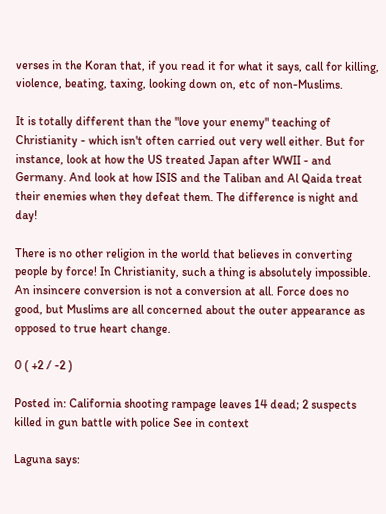verses in the Koran that, if you read it for what it says, call for killing, violence, beating, taxing, looking down on, etc of non-Muslims.

It is totally different than the "love your enemy" teaching of Christianity - which isn't often carried out very well either. But for instance, look at how the US treated Japan after WWII - and Germany. And look at how ISIS and the Taliban and Al Qaida treat their enemies when they defeat them. The difference is night and day!

There is no other religion in the world that believes in converting people by force! In Christianity, such a thing is absolutely impossible. An insincere conversion is not a conversion at all. Force does no good, but Muslims are all concerned about the outer appearance as opposed to true heart change.

0 ( +2 / -2 )

Posted in: California shooting rampage leaves 14 dead; 2 suspects killed in gun battle with police See in context

Laguna says: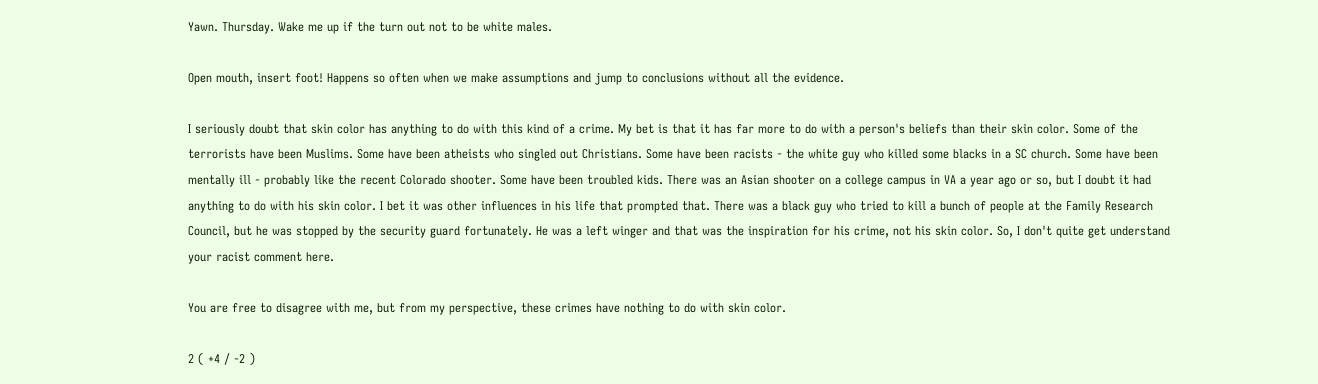Yawn. Thursday. Wake me up if the turn out not to be white males.

Open mouth, insert foot! Happens so often when we make assumptions and jump to conclusions without all the evidence.

I seriously doubt that skin color has anything to do with this kind of a crime. My bet is that it has far more to do with a person's beliefs than their skin color. Some of the terrorists have been Muslims. Some have been atheists who singled out Christians. Some have been racists - the white guy who killed some blacks in a SC church. Some have been mentally ill - probably like the recent Colorado shooter. Some have been troubled kids. There was an Asian shooter on a college campus in VA a year ago or so, but I doubt it had anything to do with his skin color. I bet it was other influences in his life that prompted that. There was a black guy who tried to kill a bunch of people at the Family Research Council, but he was stopped by the security guard fortunately. He was a left winger and that was the inspiration for his crime, not his skin color. So, I don't quite get understand your racist comment here.

You are free to disagree with me, but from my perspective, these crimes have nothing to do with skin color.

2 ( +4 / -2 )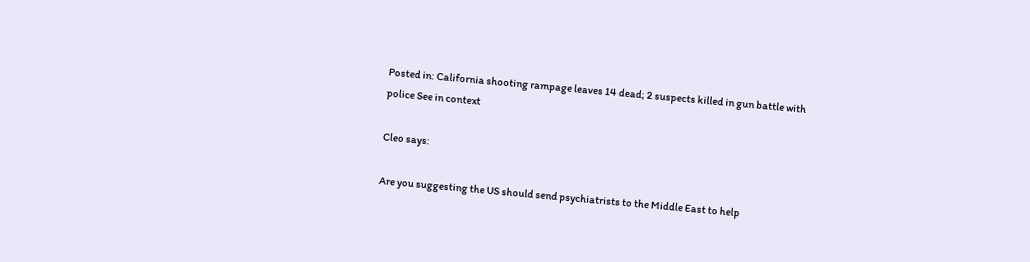Posted in: California shooting rampage leaves 14 dead; 2 suspects killed in gun battle with police See in context

Cleo says:

Are you suggesting the US should send psychiatrists to the Middle East to help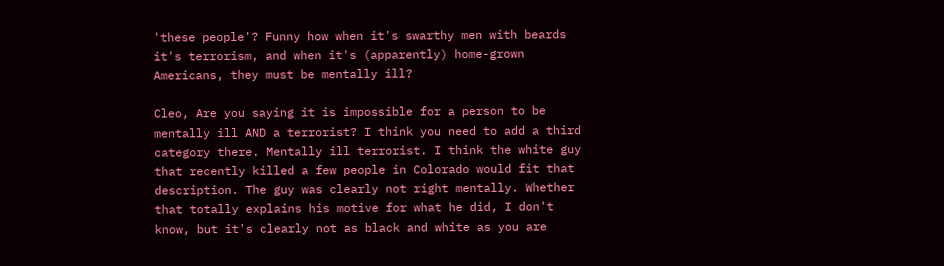'these people'? Funny how when it's swarthy men with beards it's terrorism, and when it's (apparently) home-grown Americans, they must be mentally ill?

Cleo, Are you saying it is impossible for a person to be mentally ill AND a terrorist? I think you need to add a third category there. Mentally ill terrorist. I think the white guy that recently killed a few people in Colorado would fit that description. The guy was clearly not right mentally. Whether that totally explains his motive for what he did, I don't know, but it's clearly not as black and white as you are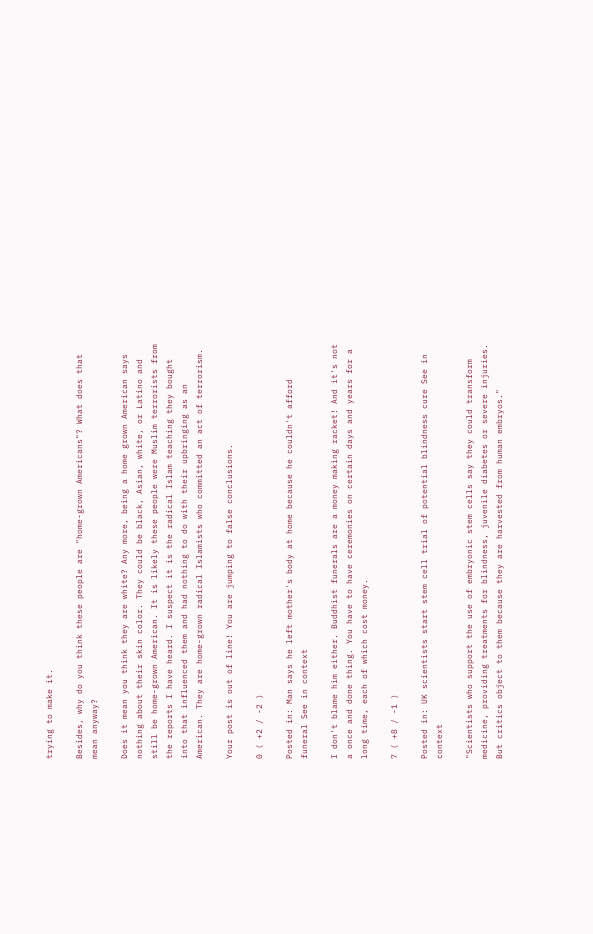trying to make it.

Besides, why do you think these people are "home-grown Americans"? What does that mean anyway?

Does it mean you think they are white? Any more, being a home grown American says nothing about their skin color. They could be black, Asian, white, or Latino and still be home-grown American. It is likely these people were Muslim terrorists from the reports I have heard. I suspect it is the radical Islam teaching they bought into that influenced them and had nothing to do with their upbringing as an American. They are home-grown radical Islamists who committed an act of terrorism.

Your post is out of line! You are jumping to false conclusions.

0 ( +2 / -2 )

Posted in: Man says he left mother's body at home because he couldn't afford funeral See in context

I don't blame him either. Buddhist funerals are a money making racket! And it's not a once and done thing. You have to have ceremonies on certain days and years for a long time, each of which cost money.

7 ( +8 / -1 )

Posted in: UK scientists start stem cell trial of potential blindness cure See in context

"Scientists who support the use of embryonic stem cells say they could transform medicine, providing treatments for blindness, juvenile diabetes or severe injuries. But critics object to them because they are harvested from human embryos."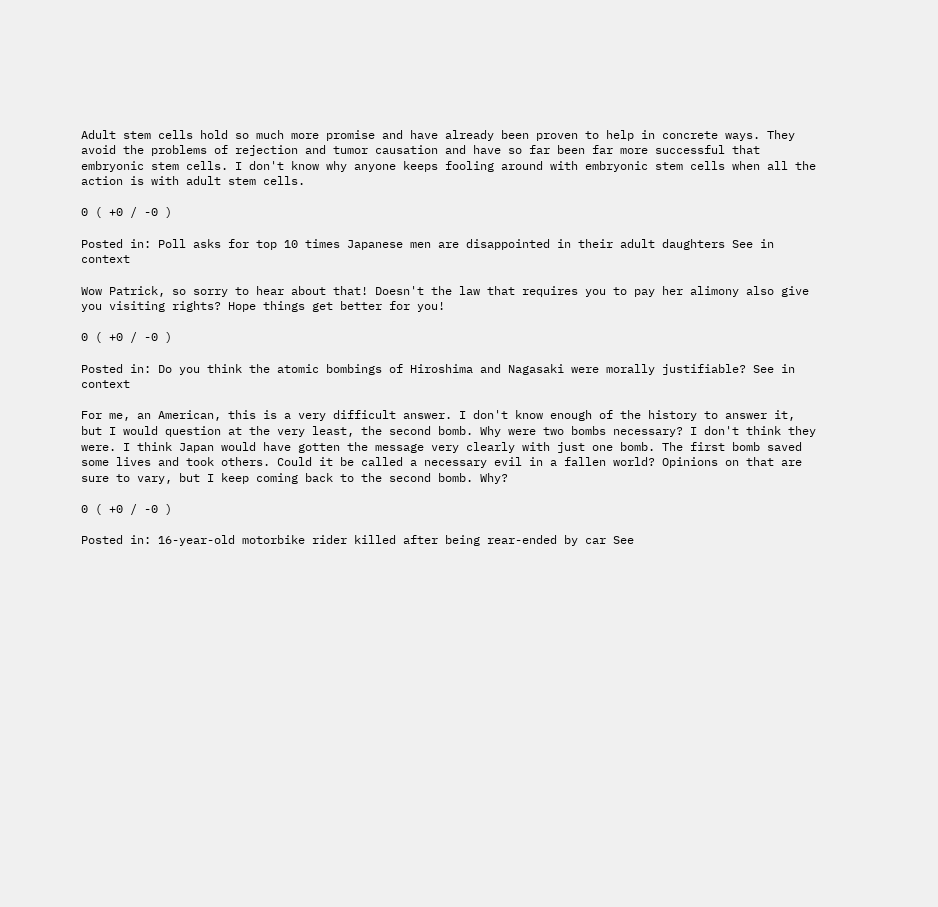Adult stem cells hold so much more promise and have already been proven to help in concrete ways. They avoid the problems of rejection and tumor causation and have so far been far more successful that embryonic stem cells. I don't know why anyone keeps fooling around with embryonic stem cells when all the action is with adult stem cells.

0 ( +0 / -0 )

Posted in: Poll asks for top 10 times Japanese men are disappointed in their adult daughters See in context

Wow Patrick, so sorry to hear about that! Doesn't the law that requires you to pay her alimony also give you visiting rights? Hope things get better for you!

0 ( +0 / -0 )

Posted in: Do you think the atomic bombings of Hiroshima and Nagasaki were morally justifiable? See in context

For me, an American, this is a very difficult answer. I don't know enough of the history to answer it, but I would question at the very least, the second bomb. Why were two bombs necessary? I don't think they were. I think Japan would have gotten the message very clearly with just one bomb. The first bomb saved some lives and took others. Could it be called a necessary evil in a fallen world? Opinions on that are sure to vary, but I keep coming back to the second bomb. Why?

0 ( +0 / -0 )

Posted in: 16-year-old motorbike rider killed after being rear-ended by car See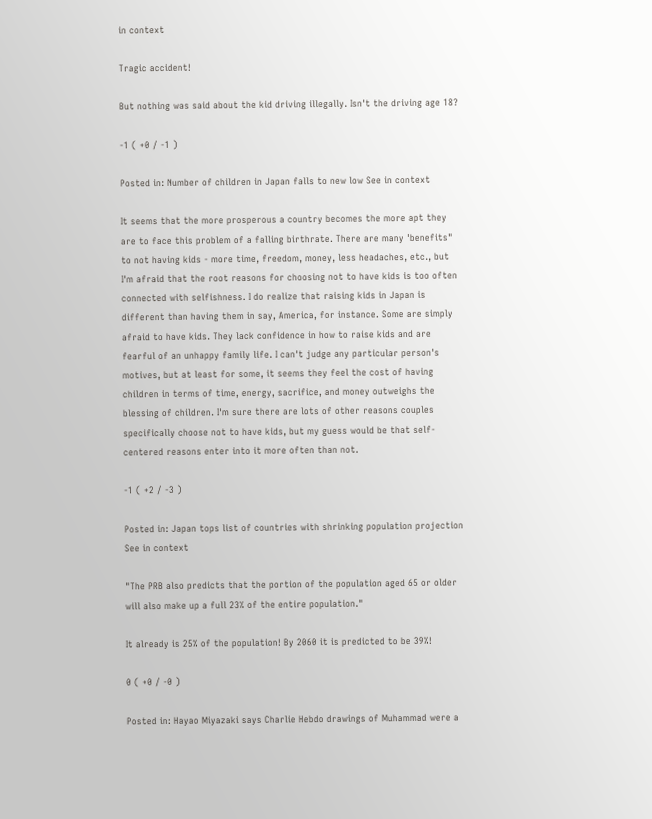in context

Tragic accident!

But nothing was said about the kid driving illegally. Isn't the driving age 18?

-1 ( +0 / -1 )

Posted in: Number of children in Japan falls to new low See in context

It seems that the more prosperous a country becomes the more apt they are to face this problem of a falling birthrate. There are many 'benefits" to not having kids - more time, freedom, money, less headaches, etc., but I'm afraid that the root reasons for choosing not to have kids is too often connected with selfishness. I do realize that raising kids in Japan is different than having them in say, America, for instance. Some are simply afraid to have kids. They lack confidence in how to raise kids and are fearful of an unhappy family life. I can't judge any particular person's motives, but at least for some, it seems they feel the cost of having children in terms of time, energy, sacrifice, and money outweighs the blessing of children. I'm sure there are lots of other reasons couples specifically choose not to have kids, but my guess would be that self-centered reasons enter into it more often than not.

-1 ( +2 / -3 )

Posted in: Japan tops list of countries with shrinking population projection See in context

"The PRB also predicts that the portion of the population aged 65 or older will also make up a full 23% of the entire population."

It already is 25% of the population! By 2060 it is predicted to be 39%!

0 ( +0 / -0 )

Posted in: Hayao Miyazaki says Charlie Hebdo drawings of Muhammad were a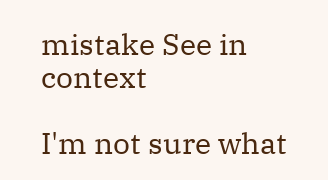mistake See in context

I'm not sure what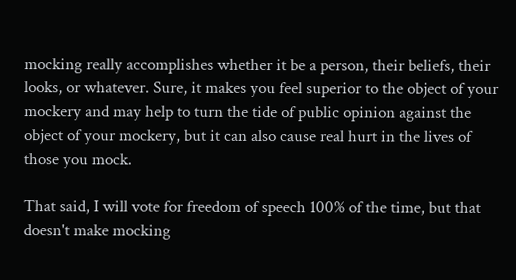mocking really accomplishes whether it be a person, their beliefs, their looks, or whatever. Sure, it makes you feel superior to the object of your mockery and may help to turn the tide of public opinion against the object of your mockery, but it can also cause real hurt in the lives of those you mock.

That said, I will vote for freedom of speech 100% of the time, but that doesn't make mocking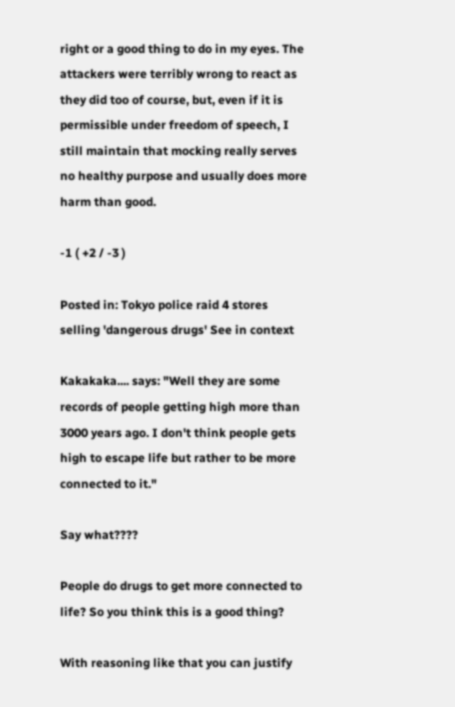right or a good thing to do in my eyes. The attackers were terribly wrong to react as they did too of course, but, even if it is permissible under freedom of speech, I still maintain that mocking really serves no healthy purpose and usually does more harm than good.

-1 ( +2 / -3 )

Posted in: Tokyo police raid 4 stores selling 'dangerous drugs' See in context

Kakakaka.... says: "Well they are some records of people getting high more than 3000 years ago. I don't think people gets high to escape life but rather to be more connected to it."

Say what????

People do drugs to get more connected to life? So you think this is a good thing?

With reasoning like that you can justify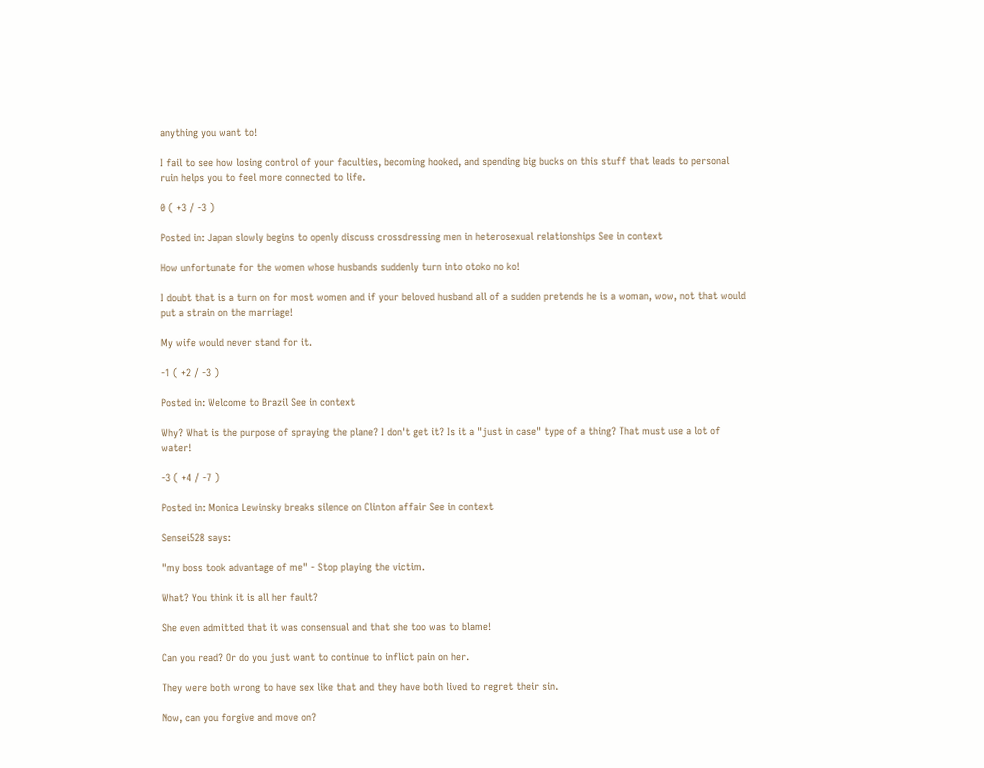anything you want to!

I fail to see how losing control of your faculties, becoming hooked, and spending big bucks on this stuff that leads to personal ruin helps you to feel more connected to life.

0 ( +3 / -3 )

Posted in: Japan slowly begins to openly discuss crossdressing men in heterosexual relationships See in context

How unfortunate for the women whose husbands suddenly turn into otoko no ko!

I doubt that is a turn on for most women and if your beloved husband all of a sudden pretends he is a woman, wow, not that would put a strain on the marriage!

My wife would never stand for it.

-1 ( +2 / -3 )

Posted in: Welcome to Brazil See in context

Why? What is the purpose of spraying the plane? I don't get it? Is it a "just in case" type of a thing? That must use a lot of water!

-3 ( +4 / -7 )

Posted in: Monica Lewinsky breaks silence on Clinton affair See in context

Sensei528 says:

"my boss took advantage of me" - Stop playing the victim.

What? You think it is all her fault?

She even admitted that it was consensual and that she too was to blame!

Can you read? Or do you just want to continue to inflict pain on her.

They were both wrong to have sex like that and they have both lived to regret their sin.

Now, can you forgive and move on?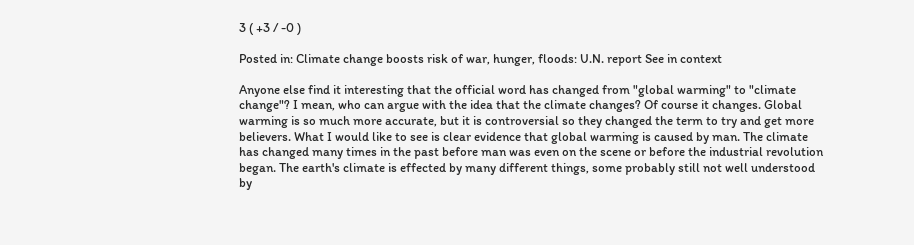3 ( +3 / -0 )

Posted in: Climate change boosts risk of war, hunger, floods: U.N. report See in context

Anyone else find it interesting that the official word has changed from "global warming" to "climate change"? I mean, who can argue with the idea that the climate changes? Of course it changes. Global warming is so much more accurate, but it is controversial so they changed the term to try and get more believers. What I would like to see is clear evidence that global warming is caused by man. The climate has changed many times in the past before man was even on the scene or before the industrial revolution began. The earth's climate is effected by many different things, some probably still not well understood by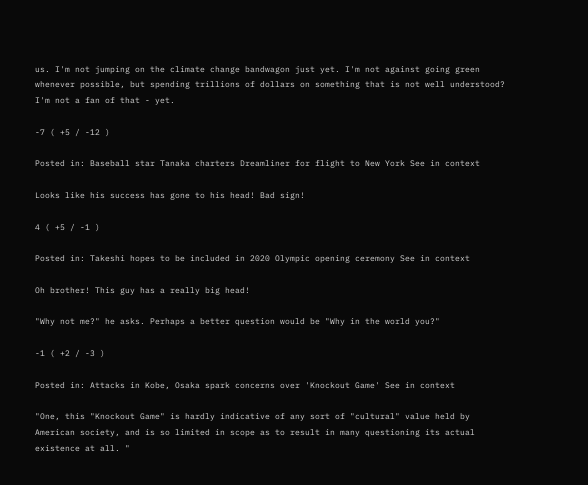us. I'm not jumping on the climate change bandwagon just yet. I'm not against going green whenever possible, but spending trillions of dollars on something that is not well understood? I'm not a fan of that - yet.

-7 ( +5 / -12 )

Posted in: Baseball star Tanaka charters Dreamliner for flight to New York See in context

Looks like his success has gone to his head! Bad sign!

4 ( +5 / -1 )

Posted in: Takeshi hopes to be included in 2020 Olympic opening ceremony See in context

Oh brother! This guy has a really big head!

"Why not me?" he asks. Perhaps a better question would be "Why in the world you?"

-1 ( +2 / -3 )

Posted in: Attacks in Kobe, Osaka spark concerns over 'Knockout Game' See in context

"One, this "Knockout Game" is hardly indicative of any sort of "cultural" value held by American society, and is so limited in scope as to result in many questioning its actual existence at all. "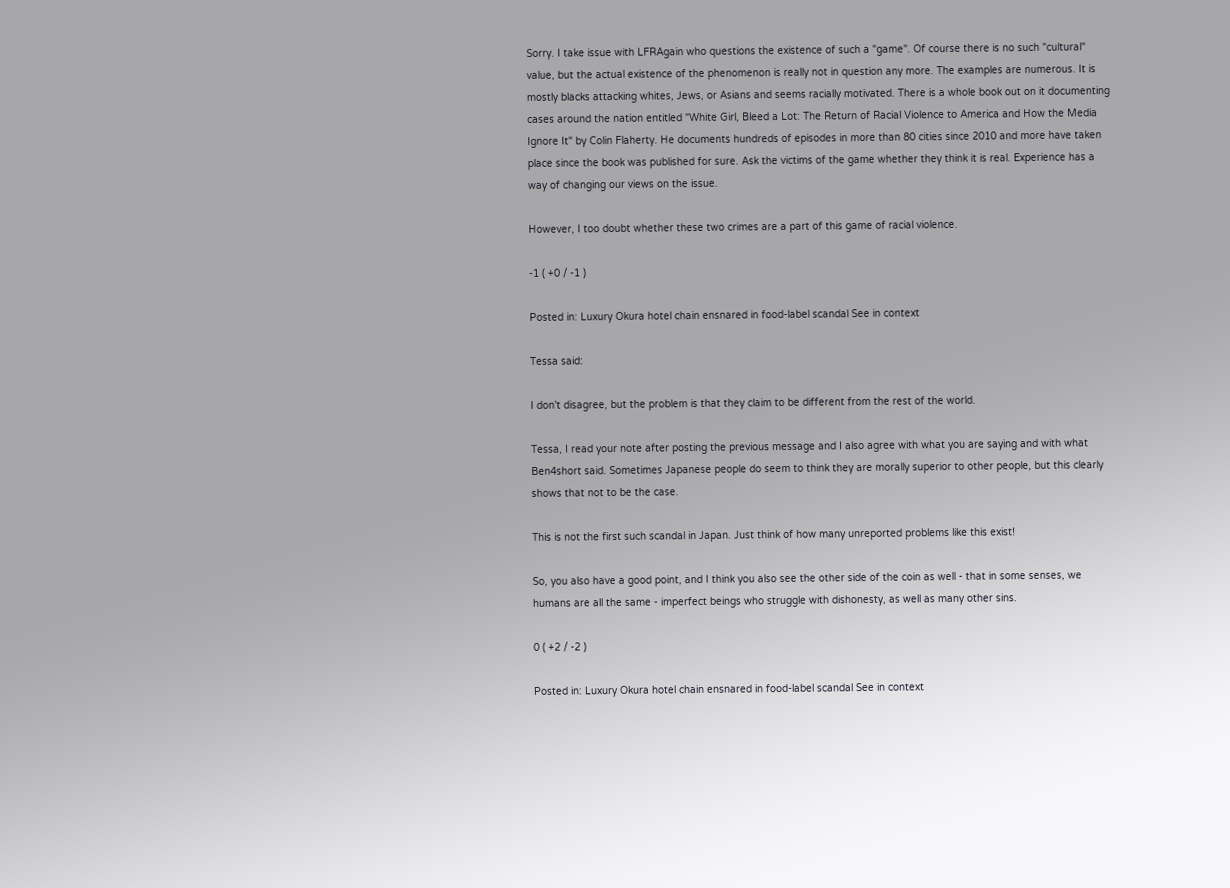Sorry. I take issue with LFRAgain who questions the existence of such a "game". Of course there is no such "cultural" value, but the actual existence of the phenomenon is really not in question any more. The examples are numerous. It is mostly blacks attacking whites, Jews, or Asians and seems racially motivated. There is a whole book out on it documenting cases around the nation entitled "White Girl, Bleed a Lot: The Return of Racial Violence to America and How the Media Ignore It" by Colin Flaherty. He documents hundreds of episodes in more than 80 cities since 2010 and more have taken place since the book was published for sure. Ask the victims of the game whether they think it is real. Experience has a way of changing our views on the issue.

However, I too doubt whether these two crimes are a part of this game of racial violence.

-1 ( +0 / -1 )

Posted in: Luxury Okura hotel chain ensnared in food-label scandal See in context

Tessa said:

I don't disagree, but the problem is that they claim to be different from the rest of the world.

Tessa, I read your note after posting the previous message and I also agree with what you are saying and with what Ben4short said. Sometimes Japanese people do seem to think they are morally superior to other people, but this clearly shows that not to be the case.

This is not the first such scandal in Japan. Just think of how many unreported problems like this exist!

So, you also have a good point, and I think you also see the other side of the coin as well - that in some senses, we humans are all the same - imperfect beings who struggle with dishonesty, as well as many other sins.

0 ( +2 / -2 )

Posted in: Luxury Okura hotel chain ensnared in food-label scandal See in context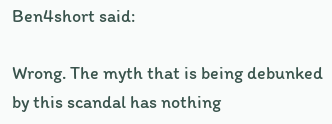Ben4short said:

Wrong. The myth that is being debunked by this scandal has nothing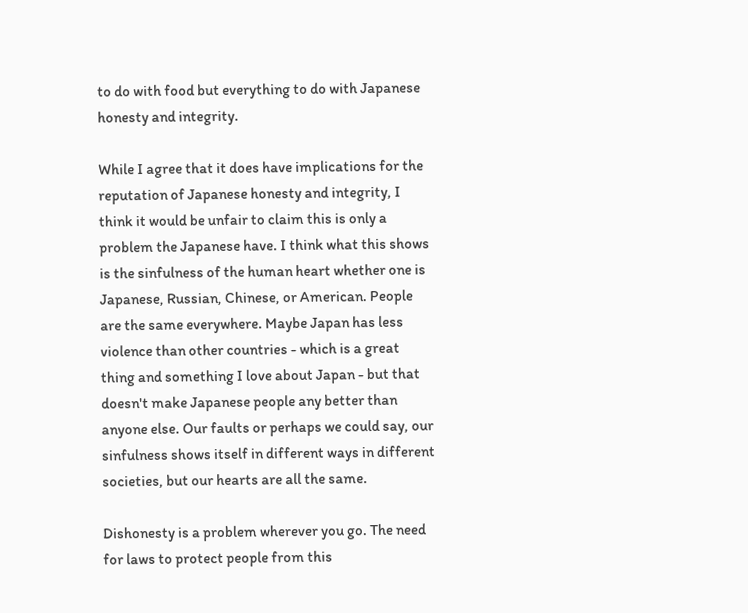to do with food but everything to do with Japanese honesty and integrity.

While I agree that it does have implications for the reputation of Japanese honesty and integrity, I think it would be unfair to claim this is only a problem the Japanese have. I think what this shows is the sinfulness of the human heart whether one is Japanese, Russian, Chinese, or American. People are the same everywhere. Maybe Japan has less violence than other countries - which is a great thing and something I love about Japan - but that doesn't make Japanese people any better than anyone else. Our faults or perhaps we could say, our sinfulness shows itself in different ways in different societies, but our hearts are all the same.

Dishonesty is a problem wherever you go. The need for laws to protect people from this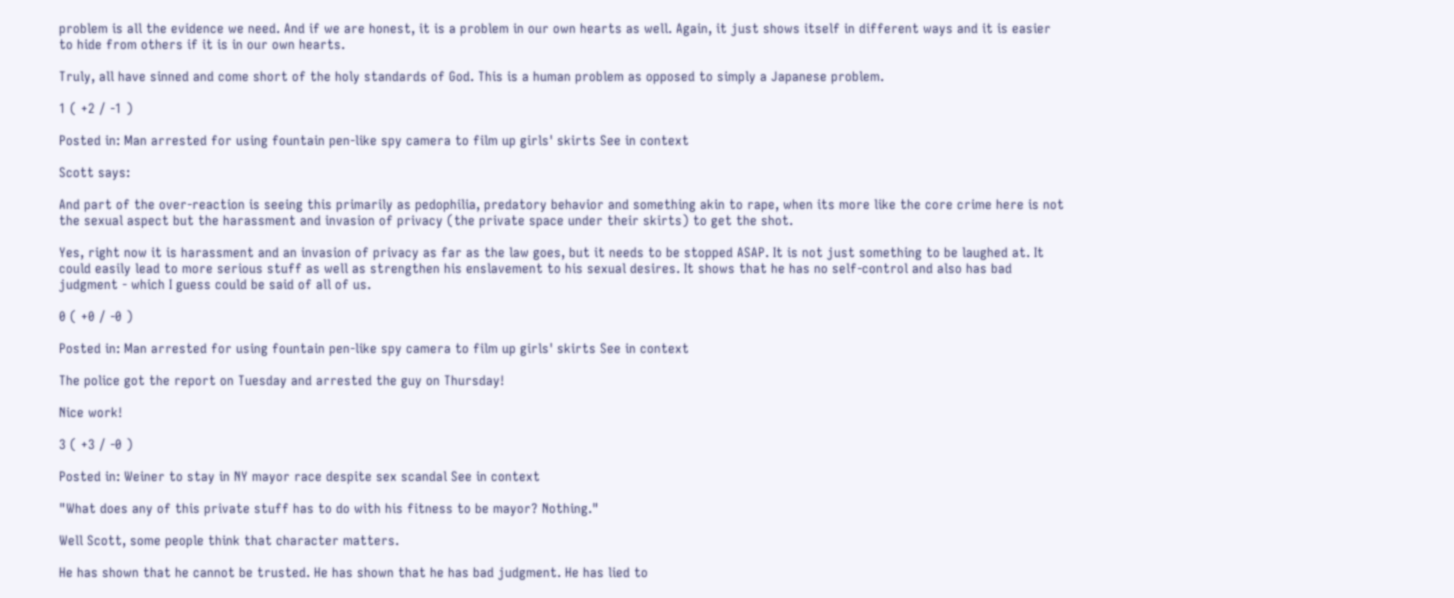problem is all the evidence we need. And if we are honest, it is a problem in our own hearts as well. Again, it just shows itself in different ways and it is easier to hide from others if it is in our own hearts.

Truly, all have sinned and come short of the holy standards of God. This is a human problem as opposed to simply a Japanese problem.

1 ( +2 / -1 )

Posted in: Man arrested for using fountain pen-like spy camera to film up girls' skirts See in context

Scott says:

And part of the over-reaction is seeing this primarily as pedophilia, predatory behavior and something akin to rape, when its more like the core crime here is not the sexual aspect but the harassment and invasion of privacy (the private space under their skirts) to get the shot.

Yes, right now it is harassment and an invasion of privacy as far as the law goes, but it needs to be stopped ASAP. It is not just something to be laughed at. It could easily lead to more serious stuff as well as strengthen his enslavement to his sexual desires. It shows that he has no self-control and also has bad judgment - which I guess could be said of all of us.

0 ( +0 / -0 )

Posted in: Man arrested for using fountain pen-like spy camera to film up girls' skirts See in context

The police got the report on Tuesday and arrested the guy on Thursday!

Nice work!

3 ( +3 / -0 )

Posted in: Weiner to stay in NY mayor race despite sex scandal See in context

"What does any of this private stuff has to do with his fitness to be mayor? Nothing."

Well Scott, some people think that character matters.

He has shown that he cannot be trusted. He has shown that he has bad judgment. He has lied to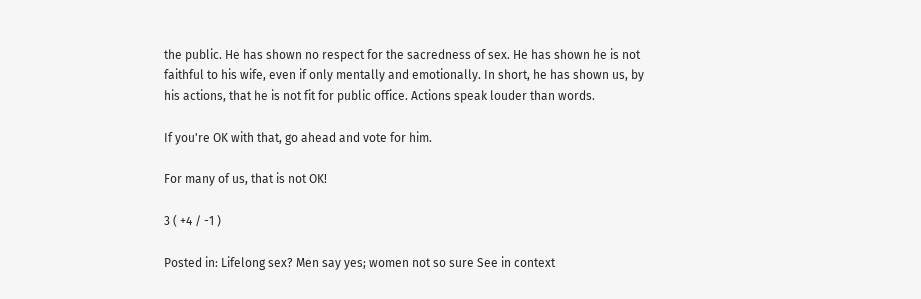the public. He has shown no respect for the sacredness of sex. He has shown he is not faithful to his wife, even if only mentally and emotionally. In short, he has shown us, by his actions, that he is not fit for public office. Actions speak louder than words.

If you're OK with that, go ahead and vote for him.

For many of us, that is not OK!

3 ( +4 / -1 )

Posted in: Lifelong sex? Men say yes; women not so sure See in context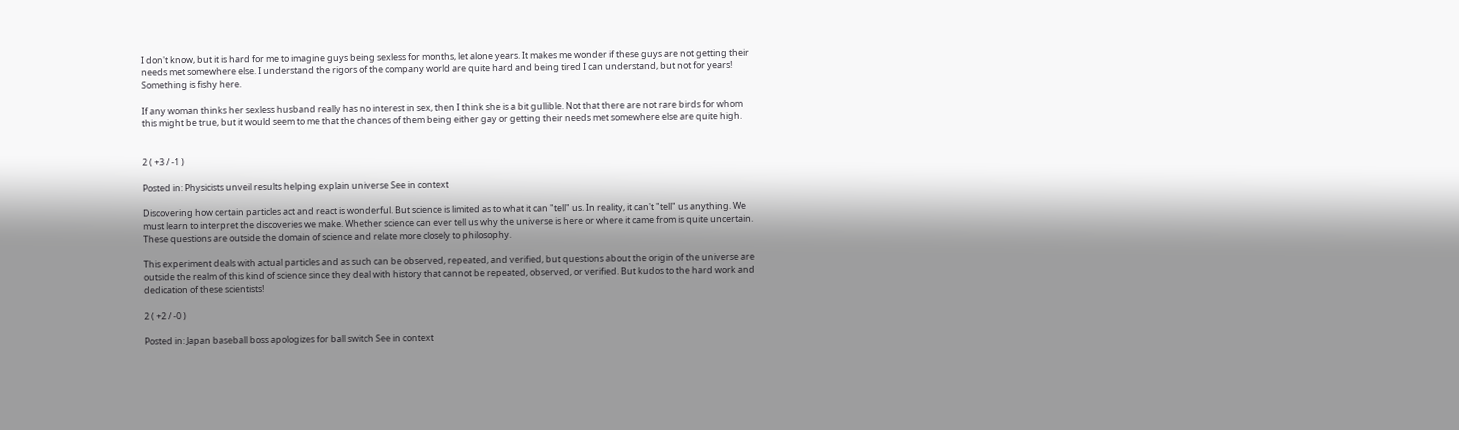I don't know, but it is hard for me to imagine guys being sexless for months, let alone years. It makes me wonder if these guys are not getting their needs met somewhere else. I understand the rigors of the company world are quite hard and being tired I can understand, but not for years! Something is fishy here.

If any woman thinks her sexless husband really has no interest in sex, then I think she is a bit gullible. Not that there are not rare birds for whom this might be true, but it would seem to me that the chances of them being either gay or getting their needs met somewhere else are quite high.


2 ( +3 / -1 )

Posted in: Physicists unveil results helping explain universe See in context

Discovering how certain particles act and react is wonderful. But science is limited as to what it can "tell" us. In reality, it can't "tell" us anything. We must learn to interpret the discoveries we make. Whether science can ever tell us why the universe is here or where it came from is quite uncertain. These questions are outside the domain of science and relate more closely to philosophy.

This experiment deals with actual particles and as such can be observed, repeated, and verified, but questions about the origin of the universe are outside the realm of this kind of science since they deal with history that cannot be repeated, observed, or verified. But kudos to the hard work and dedication of these scientists!

2 ( +2 / -0 )

Posted in: Japan baseball boss apologizes for ball switch See in context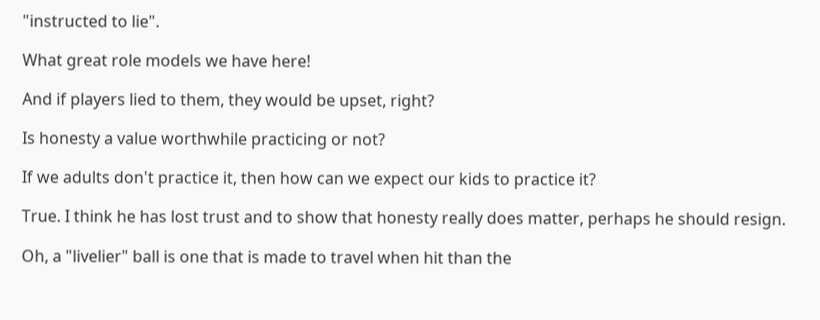"instructed to lie".

What great role models we have here!

And if players lied to them, they would be upset, right?

Is honesty a value worthwhile practicing or not?

If we adults don't practice it, then how can we expect our kids to practice it?

True. I think he has lost trust and to show that honesty really does matter, perhaps he should resign.

Oh, a "livelier" ball is one that is made to travel when hit than the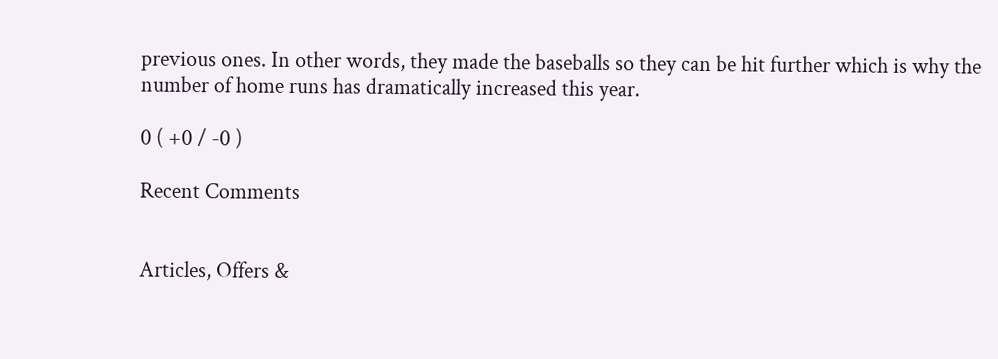previous ones. In other words, they made the baseballs so they can be hit further which is why the number of home runs has dramatically increased this year.

0 ( +0 / -0 )

Recent Comments


Articles, Offers &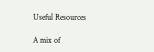Useful Resources

A mix of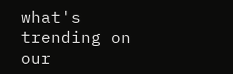what's trending on our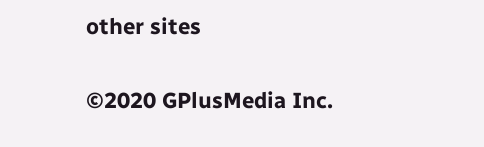other sites

©2020 GPlusMedia Inc.